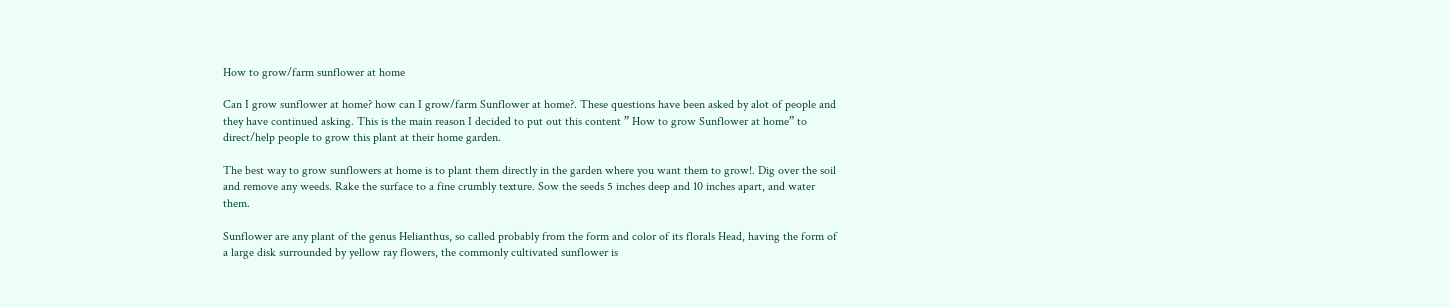How to grow/farm sunflower at home

Can I grow sunflower at home? how can I grow/farm Sunflower at home?. These questions have been asked by alot of people and they have continued asking. This is the main reason I decided to put out this content ” How to grow Sunflower at home” to direct/help people to grow this plant at their home garden.

The best way to grow sunflowers at home is to plant them directly in the garden where you want them to grow!. Dig over the soil and remove any weeds. Rake the surface to a fine crumbly texture. Sow the seeds 5 inches deep and 10 inches apart, and water them.

Sunflower are any plant of the genus Helianthus, so called probably from the form and color of its florals Head, having the form of a large disk surrounded by yellow ray flowers, the commonly cultivated sunflower is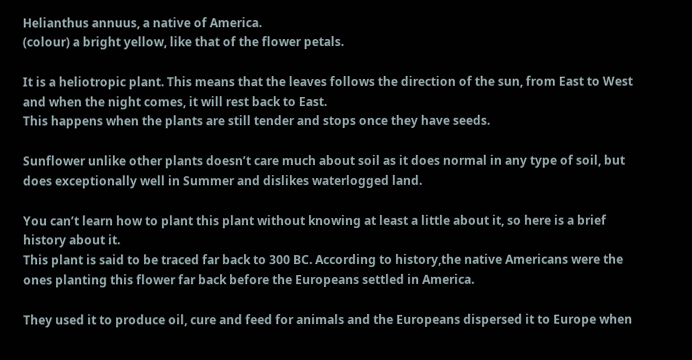Helianthus annuus, a native of America.
(colour) a bright yellow, like that of the flower petals.

It is a heliotropic plant. This means that the leaves follows the direction of the sun, from East to West and when the night comes, it will rest back to East.
This happens when the plants are still tender and stops once they have seeds.

Sunflower unlike other plants doesn’t care much about soil as it does normal in any type of soil, but does exceptionally well in Summer and dislikes waterlogged land.

You can’t learn how to plant this plant without knowing at least a little about it, so here is a brief history about it.
This plant is said to be traced far back to 300 BC. According to history,the native Americans were the ones planting this flower far back before the Europeans settled in America.

They used it to produce oil, cure and feed for animals and the Europeans dispersed it to Europe when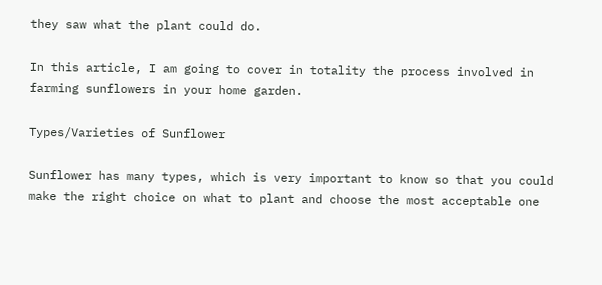they saw what the plant could do.

In this article, I am going to cover in totality the process involved in farming sunflowers in your home garden.

Types/Varieties of Sunflower

Sunflower has many types, which is very important to know so that you could make the right choice on what to plant and choose the most acceptable one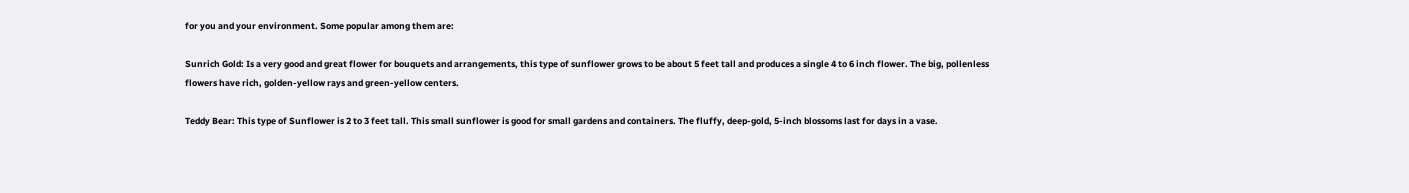for you and your environment. Some popular among them are:

Sunrich Gold: Is a very good and great flower for bouquets and arrangements, this type of sunflower grows to be about 5 feet tall and produces a single 4 to 6 inch flower. The big, pollenless flowers have rich, golden-yellow rays and green-yellow centers.

Teddy Bear: This type of Sunflower is 2 to 3 feet tall. This small sunflower is good for small gardens and containers. The fluffy, deep-gold, 5-inch blossoms last for days in a vase.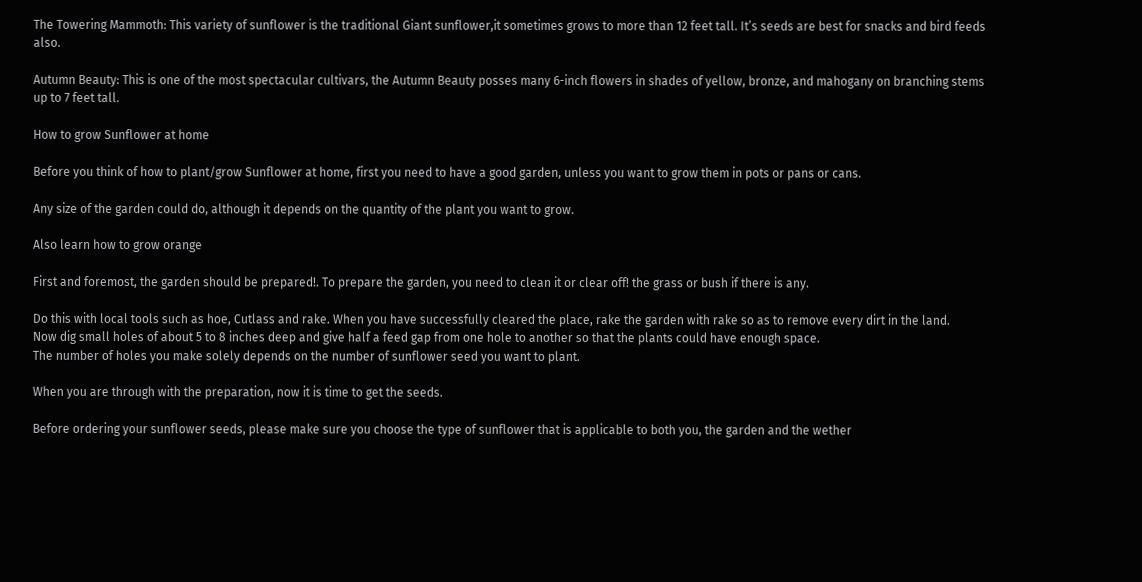The Towering Mammoth: This variety of sunflower is the traditional Giant sunflower,it sometimes grows to more than 12 feet tall. It’s seeds are best for snacks and bird feeds also.

Autumn Beauty: This is one of the most spectacular cultivars, the Autumn Beauty posses many 6-inch flowers in shades of yellow, bronze, and mahogany on branching stems up to 7 feet tall.

How to grow Sunflower at home

Before you think of how to plant/grow Sunflower at home, first you need to have a good garden, unless you want to grow them in pots or pans or cans.

Any size of the garden could do, although it depends on the quantity of the plant you want to grow.

Also learn how to grow orange

First and foremost, the garden should be prepared!. To prepare the garden, you need to clean it or clear off! the grass or bush if there is any.

Do this with local tools such as hoe, Cutlass and rake. When you have successfully cleared the place, rake the garden with rake so as to remove every dirt in the land.
Now dig small holes of about 5 to 8 inches deep and give half a feed gap from one hole to another so that the plants could have enough space.
The number of holes you make solely depends on the number of sunflower seed you want to plant.

When you are through with the preparation, now it is time to get the seeds.

Before ordering your sunflower seeds, please make sure you choose the type of sunflower that is applicable to both you, the garden and the wether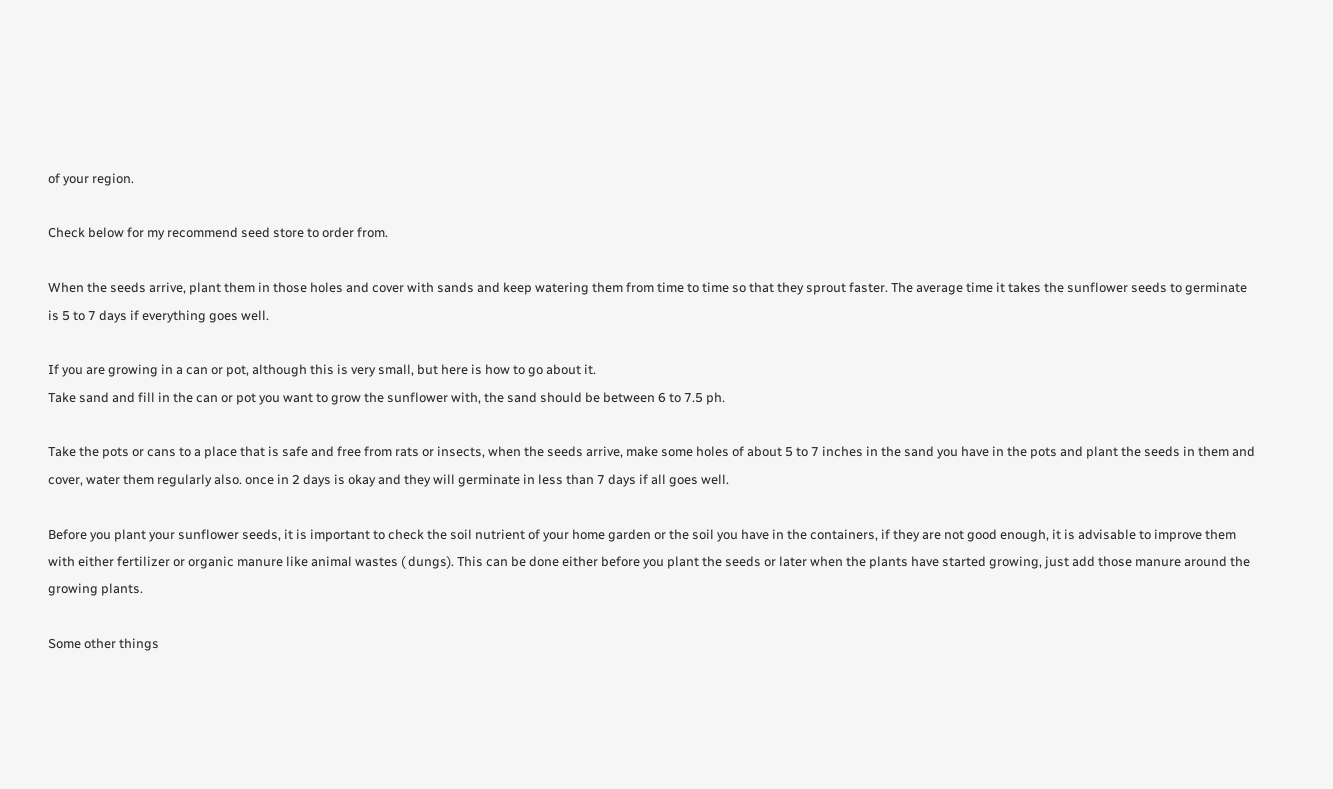of your region.

Check below for my recommend seed store to order from.

When the seeds arrive, plant them in those holes and cover with sands and keep watering them from time to time so that they sprout faster. The average time it takes the sunflower seeds to germinate is 5 to 7 days if everything goes well.

If you are growing in a can or pot, although this is very small, but here is how to go about it.
Take sand and fill in the can or pot you want to grow the sunflower with, the sand should be between 6 to 7.5 ph.

Take the pots or cans to a place that is safe and free from rats or insects, when the seeds arrive, make some holes of about 5 to 7 inches in the sand you have in the pots and plant the seeds in them and cover, water them regularly also. once in 2 days is okay and they will germinate in less than 7 days if all goes well.

Before you plant your sunflower seeds, it is important to check the soil nutrient of your home garden or the soil you have in the containers, if they are not good enough, it is advisable to improve them with either fertilizer or organic manure like animal wastes ( dungs). This can be done either before you plant the seeds or later when the plants have started growing, just add those manure around the growing plants.

Some other things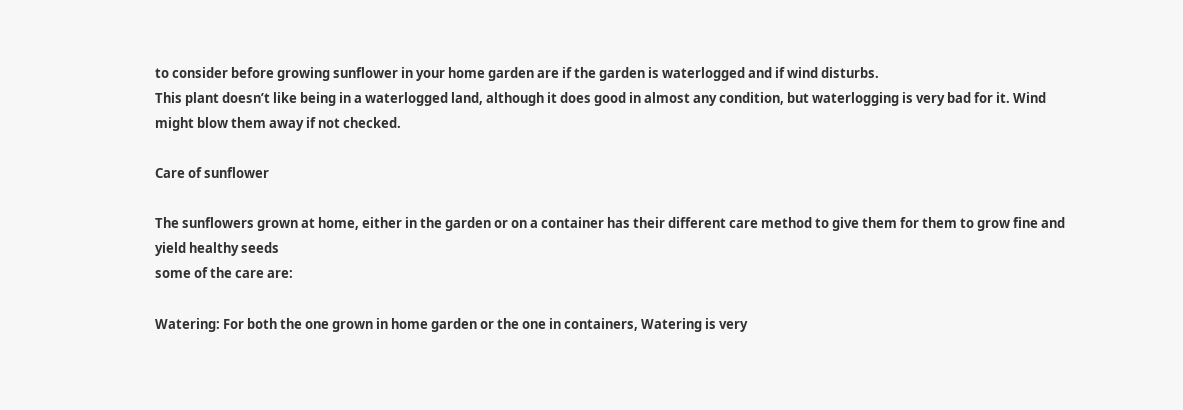to consider before growing sunflower in your home garden are if the garden is waterlogged and if wind disturbs.
This plant doesn’t like being in a waterlogged land, although it does good in almost any condition, but waterlogging is very bad for it. Wind might blow them away if not checked.

Care of sunflower

The sunflowers grown at home, either in the garden or on a container has their different care method to give them for them to grow fine and yield healthy seeds
some of the care are:

Watering: For both the one grown in home garden or the one in containers, Watering is very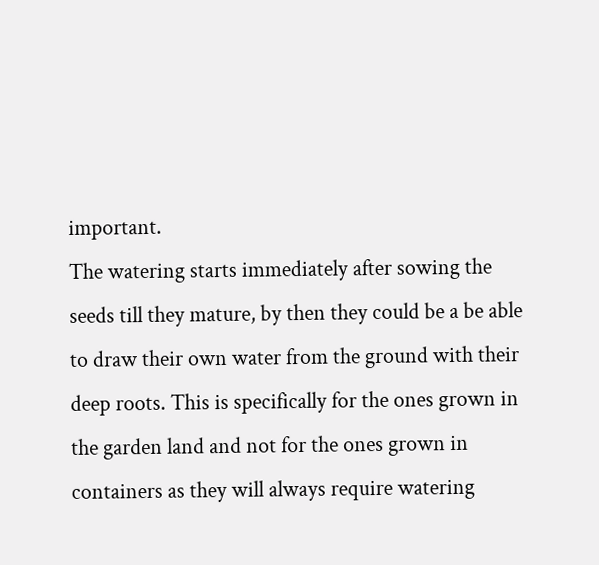important.
The watering starts immediately after sowing the seeds till they mature, by then they could be a be able to draw their own water from the ground with their deep roots. This is specifically for the ones grown in the garden land and not for the ones grown in containers as they will always require watering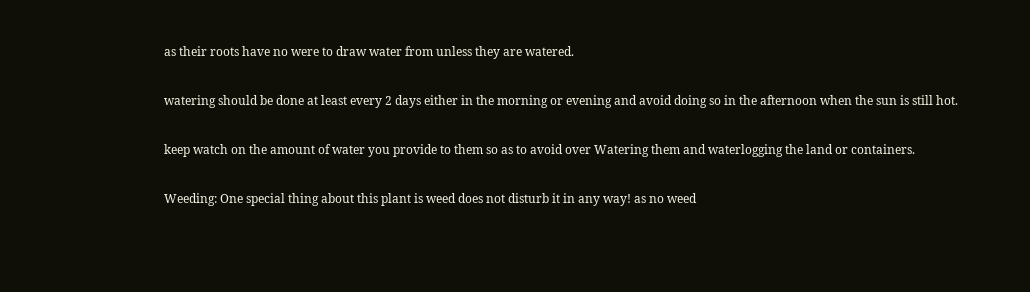as their roots have no were to draw water from unless they are watered.

watering should be done at least every 2 days either in the morning or evening and avoid doing so in the afternoon when the sun is still hot.

keep watch on the amount of water you provide to them so as to avoid over Watering them and waterlogging the land or containers.

Weeding: One special thing about this plant is weed does not disturb it in any way! as no weed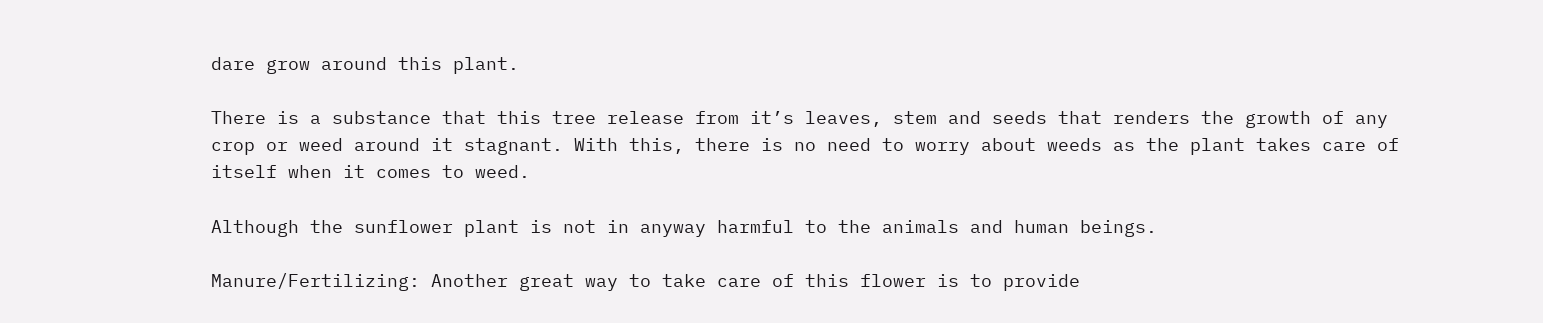dare grow around this plant.

There is a substance that this tree release from it’s leaves, stem and seeds that renders the growth of any crop or weed around it stagnant. With this, there is no need to worry about weeds as the plant takes care of itself when it comes to weed.

Although the sunflower plant is not in anyway harmful to the animals and human beings.

Manure/Fertilizing: Another great way to take care of this flower is to provide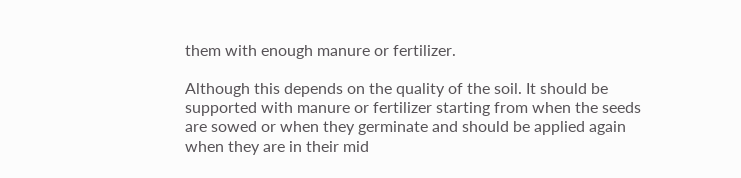them with enough manure or fertilizer.

Although this depends on the quality of the soil. It should be supported with manure or fertilizer starting from when the seeds are sowed or when they germinate and should be applied again when they are in their mid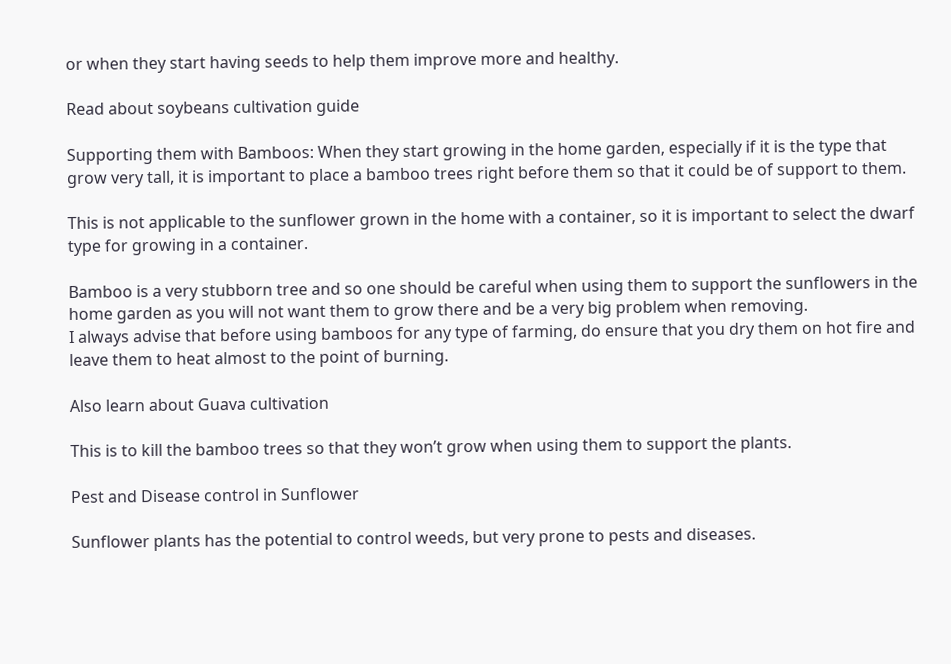or when they start having seeds to help them improve more and healthy.

Read about soybeans cultivation guide

Supporting them with Bamboos: When they start growing in the home garden, especially if it is the type that grow very tall, it is important to place a bamboo trees right before them so that it could be of support to them.

This is not applicable to the sunflower grown in the home with a container, so it is important to select the dwarf type for growing in a container.

Bamboo is a very stubborn tree and so one should be careful when using them to support the sunflowers in the home garden as you will not want them to grow there and be a very big problem when removing.
I always advise that before using bamboos for any type of farming, do ensure that you dry them on hot fire and leave them to heat almost to the point of burning.

Also learn about Guava cultivation

This is to kill the bamboo trees so that they won’t grow when using them to support the plants.

Pest and Disease control in Sunflower

Sunflower plants has the potential to control weeds, but very prone to pests and diseases.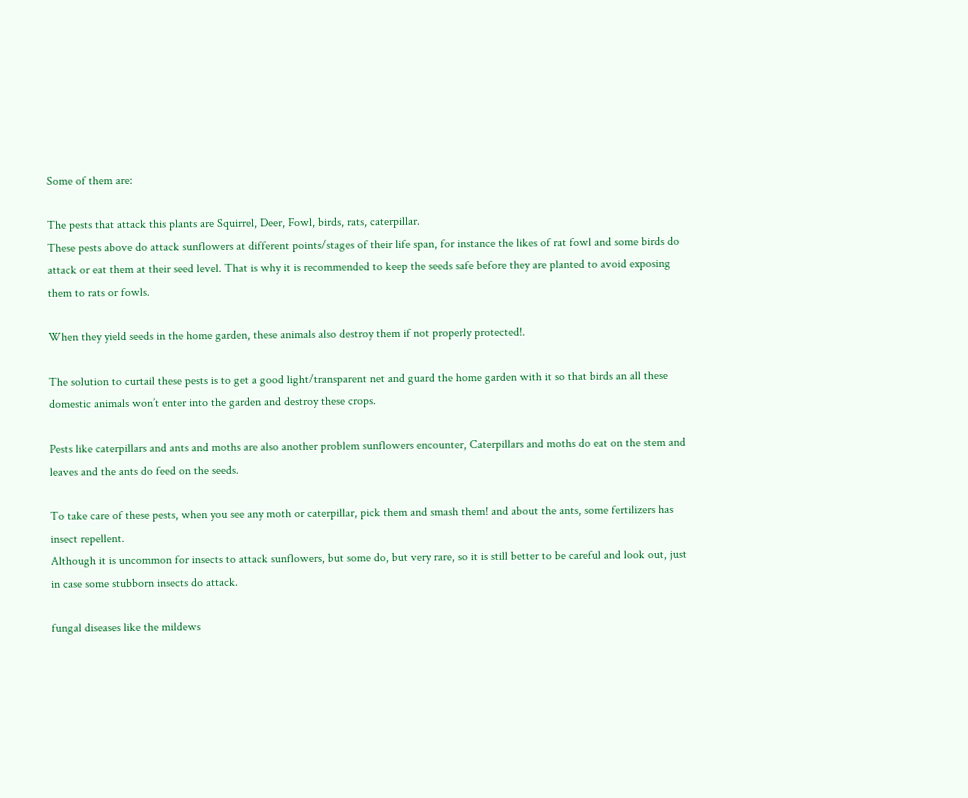Some of them are:

The pests that attack this plants are Squirrel, Deer, Fowl, birds, rats, caterpillar.
These pests above do attack sunflowers at different points/stages of their life span, for instance the likes of rat fowl and some birds do attack or eat them at their seed level. That is why it is recommended to keep the seeds safe before they are planted to avoid exposing them to rats or fowls.

When they yield seeds in the home garden, these animals also destroy them if not properly protected!.

The solution to curtail these pests is to get a good light/transparent net and guard the home garden with it so that birds an all these domestic animals won’t enter into the garden and destroy these crops.

Pests like caterpillars and ants and moths are also another problem sunflowers encounter, Caterpillars and moths do eat on the stem and leaves and the ants do feed on the seeds.

To take care of these pests, when you see any moth or caterpillar, pick them and smash them! and about the ants, some fertilizers has insect repellent.
Although it is uncommon for insects to attack sunflowers, but some do, but very rare, so it is still better to be careful and look out, just in case some stubborn insects do attack.

fungal diseases like the mildews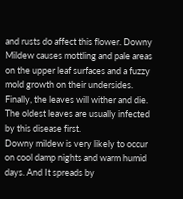and rusts do affect this flower. Downy Mildew causes mottling and pale areas on the upper leaf surfaces and a fuzzy mold growth on their undersides.
Finally, the leaves will wither and die. The oldest leaves are usually infected by this disease first.
Downy mildew is very likely to occur on cool damp nights and warm humid days. And It spreads by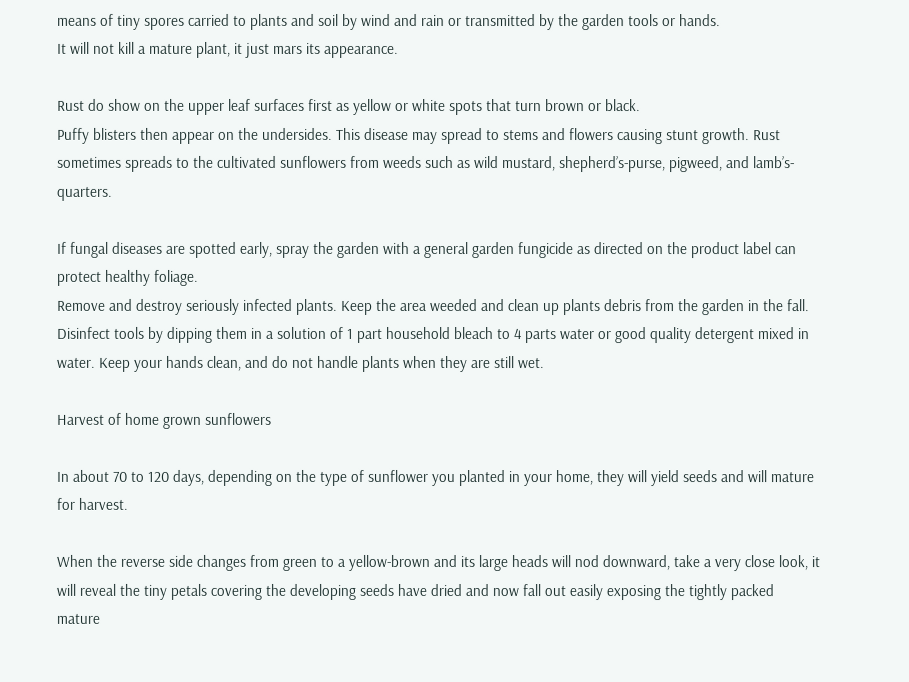means of tiny spores carried to plants and soil by wind and rain or transmitted by the garden tools or hands.
It will not kill a mature plant, it just mars its appearance.

Rust do show on the upper leaf surfaces first as yellow or white spots that turn brown or black.
Puffy blisters then appear on the undersides. This disease may spread to stems and flowers causing stunt growth. Rust sometimes spreads to the cultivated sunflowers from weeds such as wild mustard, shepherd’s-purse, pigweed, and lamb’s-quarters.

If fungal diseases are spotted early, spray the garden with a general garden fungicide as directed on the product label can protect healthy foliage.
Remove and destroy seriously infected plants. Keep the area weeded and clean up plants debris from the garden in the fall.
Disinfect tools by dipping them in a solution of 1 part household bleach to 4 parts water or good quality detergent mixed in water. Keep your hands clean, and do not handle plants when they are still wet.

Harvest of home grown sunflowers

In about 70 to 120 days, depending on the type of sunflower you planted in your home, they will yield seeds and will mature for harvest.

When the reverse side changes from green to a yellow-brown and its large heads will nod downward, take a very close look, it will reveal the tiny petals covering the developing seeds have dried and now fall out easily exposing the tightly packed mature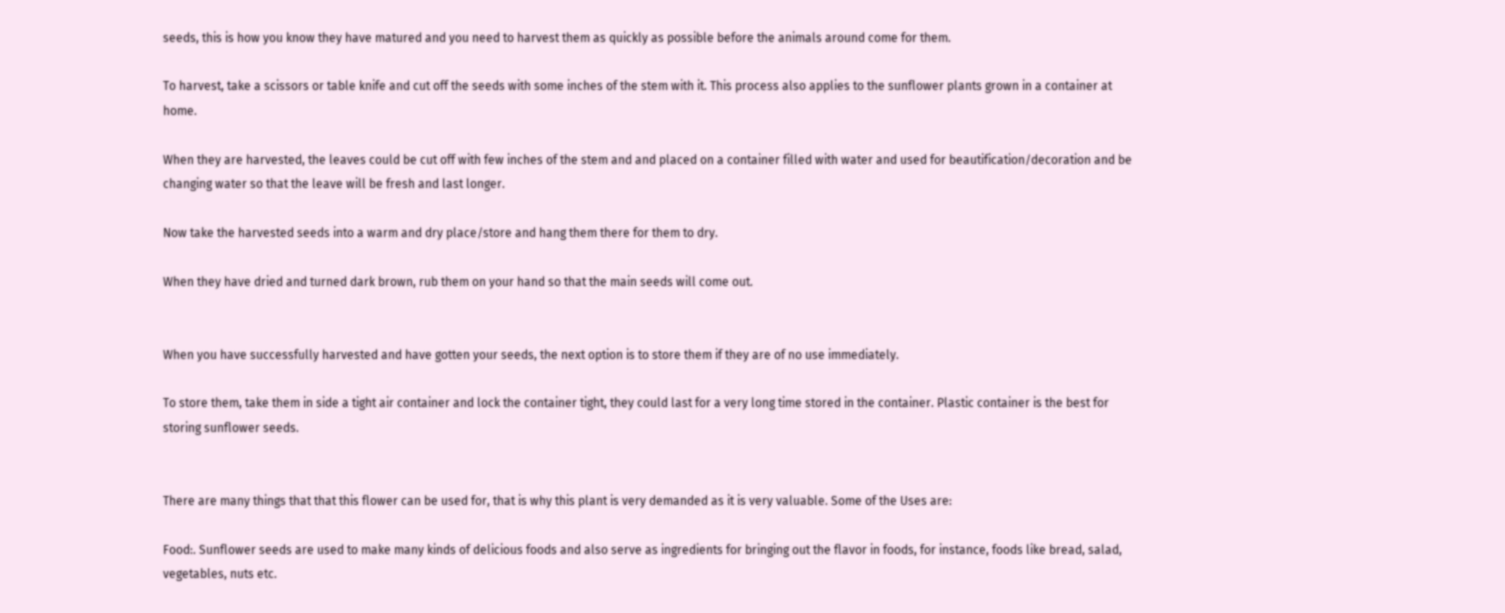seeds, this is how you know they have matured and you need to harvest them as quickly as possible before the animals around come for them.

To harvest, take a scissors or table knife and cut off the seeds with some inches of the stem with it. This process also applies to the sunflower plants grown in a container at home.

When they are harvested, the leaves could be cut off with few inches of the stem and and placed on a container filled with water and used for beautification/decoration and be changing water so that the leave will be fresh and last longer.

Now take the harvested seeds into a warm and dry place/store and hang them there for them to dry.

When they have dried and turned dark brown, rub them on your hand so that the main seeds will come out.


When you have successfully harvested and have gotten your seeds, the next option is to store them if they are of no use immediately.

To store them, take them in side a tight air container and lock the container tight, they could last for a very long time stored in the container. Plastic container is the best for storing sunflower seeds.


There are many things that that this flower can be used for, that is why this plant is very demanded as it is very valuable. Some of the Uses are:

Food:. Sunflower seeds are used to make many kinds of delicious foods and also serve as ingredients for bringing out the flavor in foods, for instance, foods like bread, salad, vegetables, nuts etc.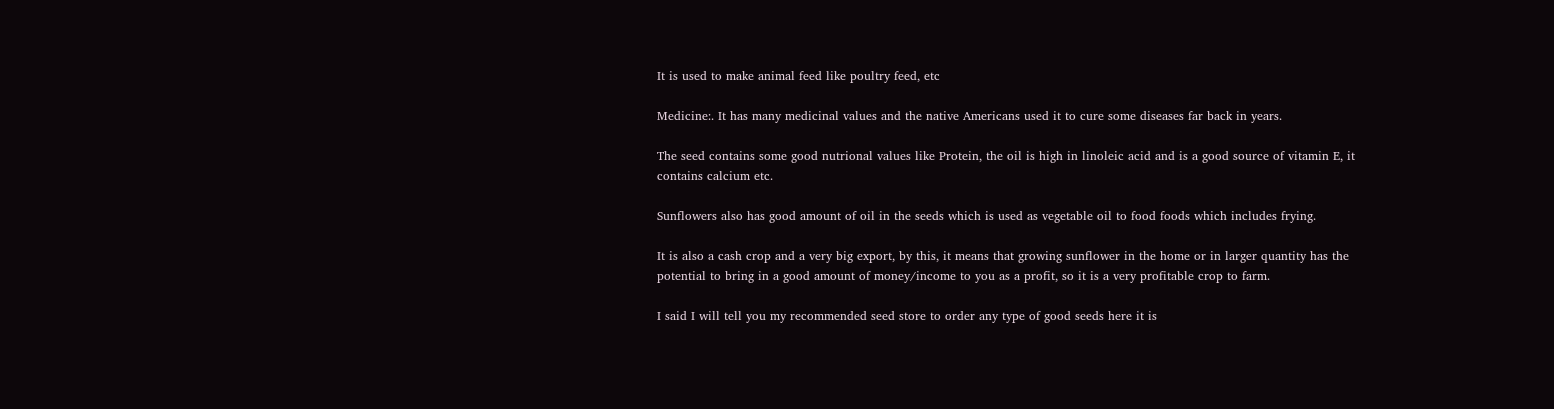It is used to make animal feed like poultry feed, etc

Medicine:. It has many medicinal values and the native Americans used it to cure some diseases far back in years.

The seed contains some good nutrional values like Protein, the oil is high in linoleic acid and is a good source of vitamin E, it contains calcium etc.

Sunflowers also has good amount of oil in the seeds which is used as vegetable oil to food foods which includes frying.

It is also a cash crop and a very big export, by this, it means that growing sunflower in the home or in larger quantity has the potential to bring in a good amount of money/income to you as a profit, so it is a very profitable crop to farm.

I said I will tell you my recommended seed store to order any type of good seeds here it is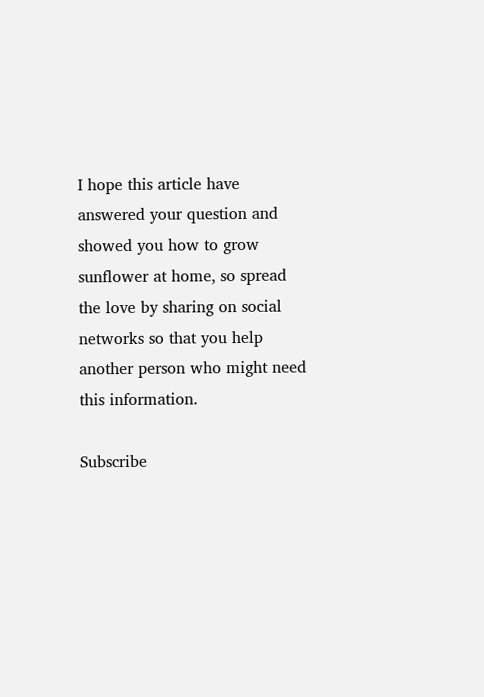I hope this article have answered your question and showed you how to grow sunflower at home, so spread the love by sharing on social networks so that you help another person who might need this information.

Subscribe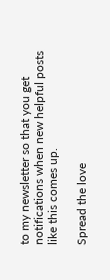to my newsletter so that you get notifications when new helpful posts like this comes up.

Spread the love